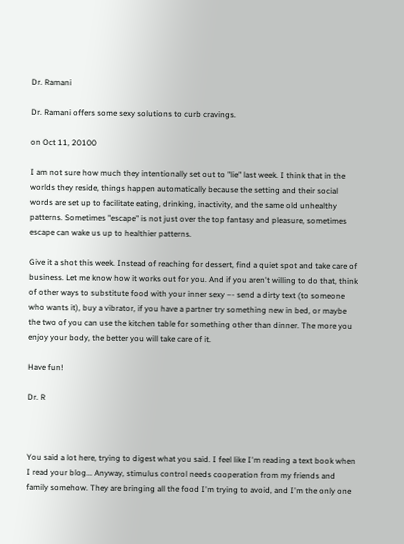Dr. Ramani

Dr. Ramani offers some sexy solutions to curb cravings.

on Oct 11, 20100

I am not sure how much they intentionally set out to "lie" last week. I think that in the worlds they reside, things happen automatically because the setting and their social words are set up to facilitate eating, drinking, inactivity, and the same old unhealthy patterns. Sometimes "escape" is not just over the top fantasy and pleasure, sometimes escape can wake us up to healthier patterns.

Give it a shot this week. Instead of reaching for dessert, find a quiet spot and take care of business. Let me know how it works out for you. And if you aren't willing to do that, think of other ways to substitute food with your inner sexy –- send a dirty text (to someone who wants it), buy a vibrator, if you have a partner try something new in bed, or maybe the two of you can use the kitchen table for something other than dinner. The more you enjoy your body, the better you will take care of it.

Have fun!

Dr. R



You said a lot here, trying to digest what you said. I feel like I'm reading a text book when I read your blog... Anyway, stimulus control needs cooperation from my friends and family somehow. They are bringing all the food I'm trying to avoid, and I'm the only one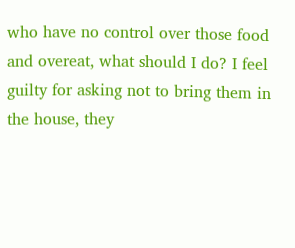who have no control over those food and overeat, what should I do? I feel guilty for asking not to bring them in the house, they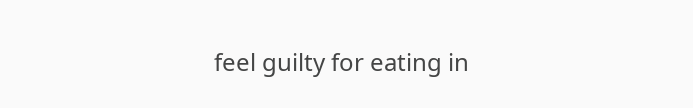feel guilty for eating in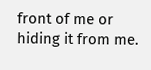front of me or hiding it from me.